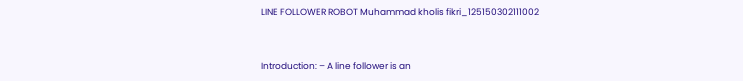LINE FOLLOWER ROBOT Muhammad kholis fikri_125150302111002


Introduction: – A line follower is an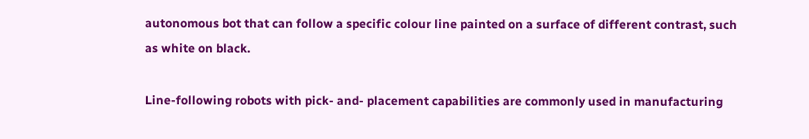autonomous bot that can follow a specific colour line painted on a surface of different contrast, such as white on black.

Line-following robots with pick- and- placement capabilities are commonly used in manufacturing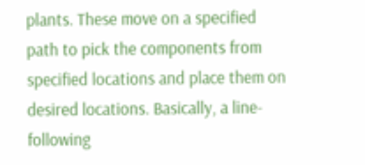plants. These move on a specified path to pick the components from specified locations and place them on desired locations. Basically, a line-following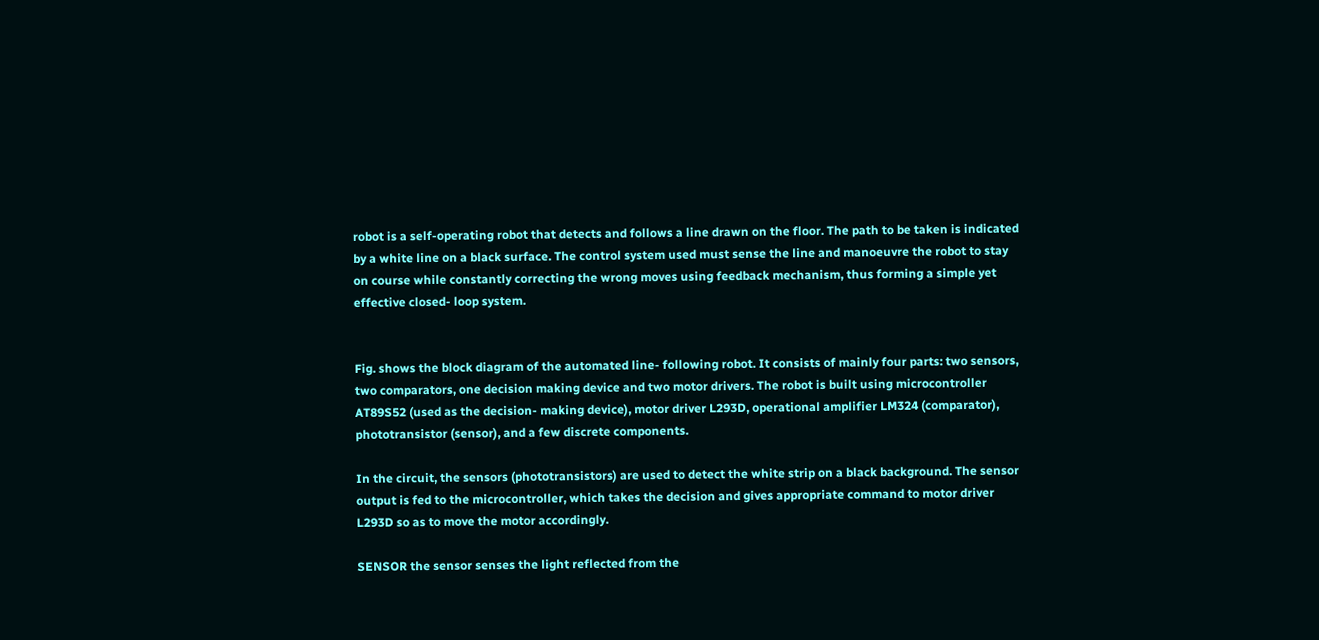robot is a self-operating robot that detects and follows a line drawn on the floor. The path to be taken is indicated by a white line on a black surface. The control system used must sense the line and manoeuvre the robot to stay on course while constantly correcting the wrong moves using feedback mechanism, thus forming a simple yet effective closed- loop system.


Fig. shows the block diagram of the automated line- following robot. It consists of mainly four parts: two sensors, two comparators, one decision making device and two motor drivers. The robot is built using microcontroller AT89S52 (used as the decision- making device), motor driver L293D, operational amplifier LM324 (comparator), phototransistor (sensor), and a few discrete components.

In the circuit, the sensors (phototransistors) are used to detect the white strip on a black background. The sensor output is fed to the microcontroller, which takes the decision and gives appropriate command to motor driver L293D so as to move the motor accordingly.

SENSOR the sensor senses the light reflected from the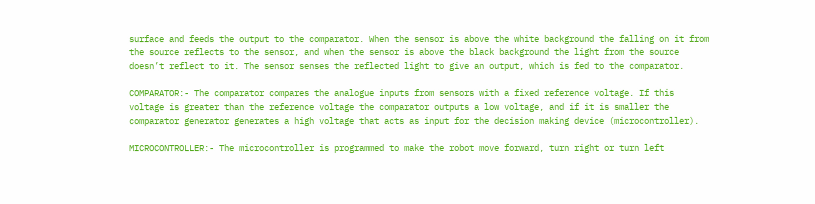surface and feeds the output to the comparator. When the sensor is above the white background the falling on it from the source reflects to the sensor, and when the sensor is above the black background the light from the source doesn’t reflect to it. The sensor senses the reflected light to give an output, which is fed to the comparator.

COMPARATOR:- The comparator compares the analogue inputs from sensors with a fixed reference voltage. If this voltage is greater than the reference voltage the comparator outputs a low voltage, and if it is smaller the comparator generator generates a high voltage that acts as input for the decision making device (microcontroller).

MICROCONTROLLER:- The microcontroller is programmed to make the robot move forward, turn right or turn left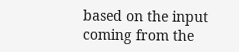based on the input coming from the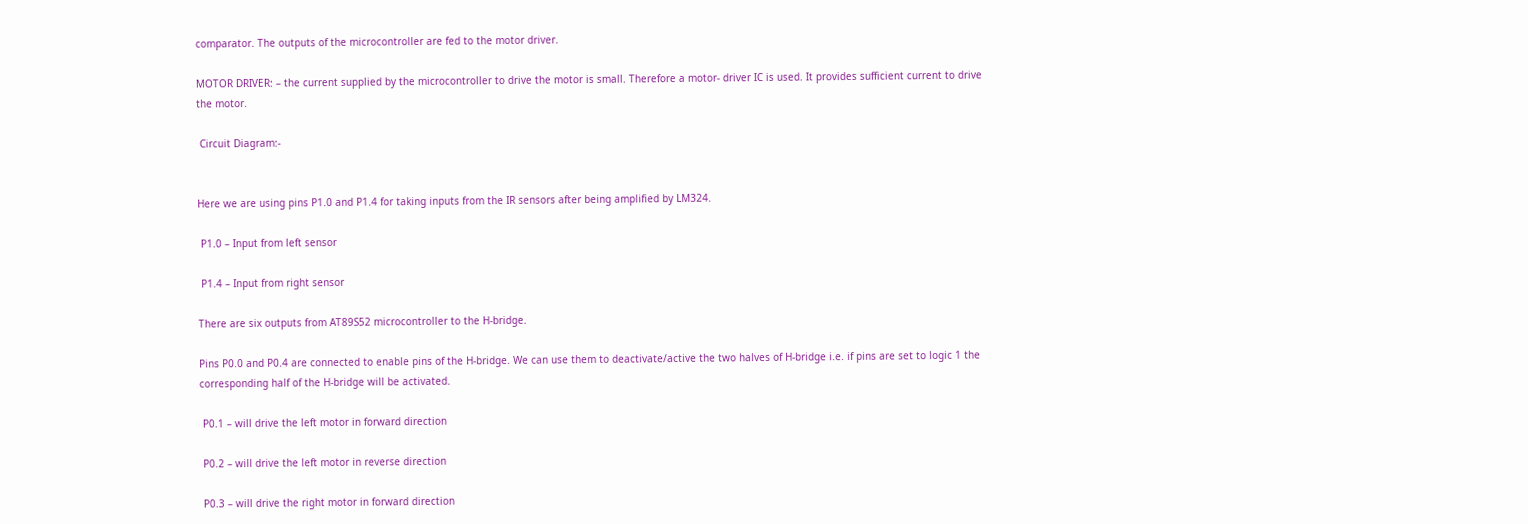comparator. The outputs of the microcontroller are fed to the motor driver.

MOTOR DRIVER: – the current supplied by the microcontroller to drive the motor is small. Therefore a motor- driver IC is used. It provides sufficient current to drive the motor.

 Circuit Diagram:-


Here we are using pins P1.0 and P1.4 for taking inputs from the IR sensors after being amplified by LM324.

 P1.0 – Input from left sensor

 P1.4 – Input from right sensor

There are six outputs from AT89S52 microcontroller to the H-bridge.

Pins P0.0 and P0.4 are connected to enable pins of the H-bridge. We can use them to deactivate/active the two halves of H-bridge i.e. if pins are set to logic 1 the corresponding half of the H-bridge will be activated.

 P0.1 – will drive the left motor in forward direction

 P0.2 – will drive the left motor in reverse direction

 P0.3 – will drive the right motor in forward direction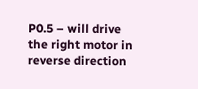P0.5 – will drive the right motor in reverse direction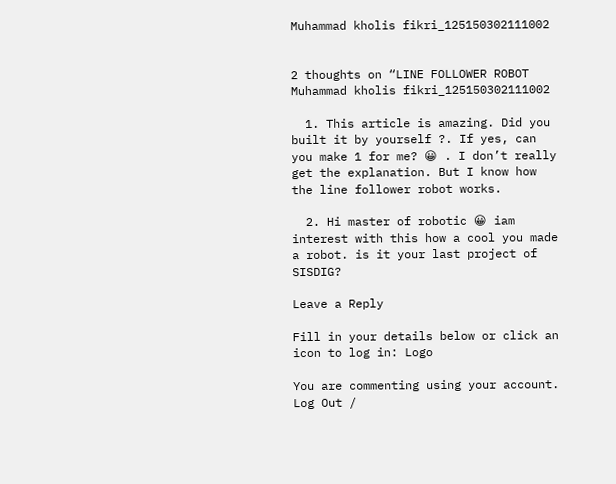Muhammad kholis fikri_125150302111002


2 thoughts on “LINE FOLLOWER ROBOT Muhammad kholis fikri_125150302111002

  1. This article is amazing. Did you built it by yourself ?. If yes, can you make 1 for me? 😀 . I don’t really get the explanation. But I know how the line follower robot works.

  2. Hi master of robotic 😀 iam interest with this how a cool you made a robot. is it your last project of SISDIG?

Leave a Reply

Fill in your details below or click an icon to log in: Logo

You are commenting using your account. Log Out /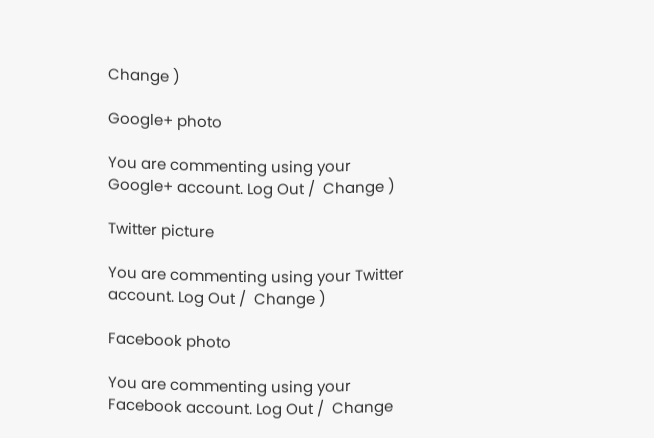Change )

Google+ photo

You are commenting using your Google+ account. Log Out /  Change )

Twitter picture

You are commenting using your Twitter account. Log Out /  Change )

Facebook photo

You are commenting using your Facebook account. Log Out /  Change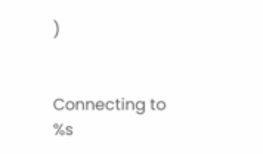)


Connecting to %s